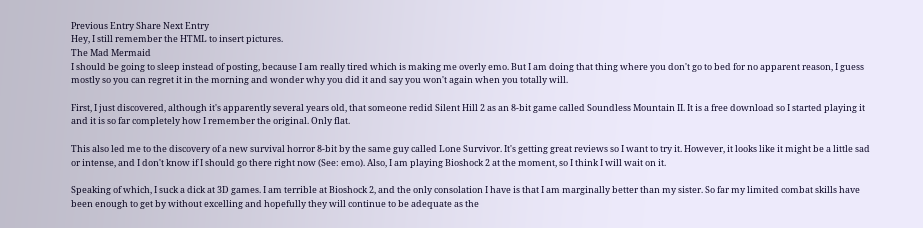Previous Entry Share Next Entry
Hey, I still remember the HTML to insert pictures.
The Mad Mermaid
I should be going to sleep instead of posting, because I am really tired which is making me overly emo. But I am doing that thing where you don't go to bed for no apparent reason, I guess mostly so you can regret it in the morning and wonder why you did it and say you won't again when you totally will.

First, I just discovered, although it's apparently several years old, that someone redid Silent Hill 2 as an 8-bit game called Soundless Mountain II. It is a free download so I started playing it and it is so far completely how I remember the original. Only flat.

This also led me to the discovery of a new survival horror 8-bit by the same guy called Lone Survivor. It's getting great reviews so I want to try it. However, it looks like it might be a little sad or intense, and I don't know if I should go there right now (See: emo). Also, I am playing Bioshock 2 at the moment, so I think I will wait on it.

Speaking of which, I suck a dick at 3D games. I am terrible at Bioshock 2, and the only consolation I have is that I am marginally better than my sister. So far my limited combat skills have been enough to get by without excelling and hopefully they will continue to be adequate as the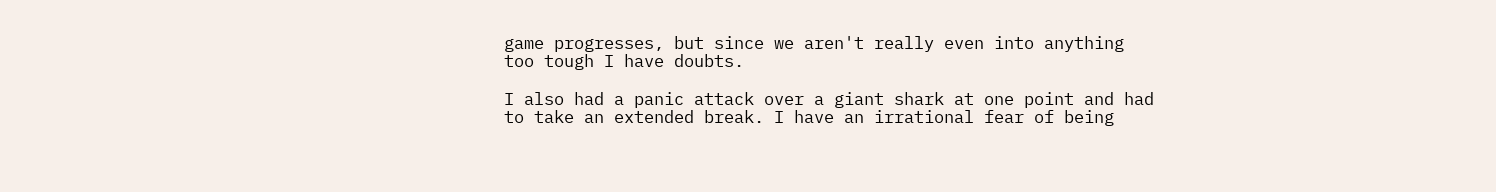game progresses, but since we aren't really even into anything too tough I have doubts.

I also had a panic attack over a giant shark at one point and had to take an extended break. I have an irrational fear of being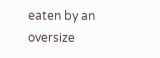eaten by an oversize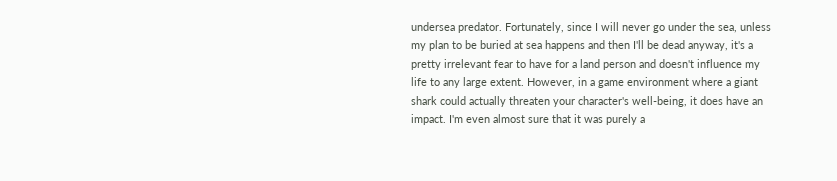undersea predator. Fortunately, since I will never go under the sea, unless my plan to be buried at sea happens and then I'll be dead anyway, it's a pretty irrelevant fear to have for a land person and doesn't influence my life to any large extent. However, in a game environment where a giant shark could actually threaten your character's well-being, it does have an impact. I'm even almost sure that it was purely a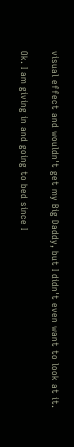visual effect and wouldn't get my Big Daddy, but I didn't even want to look at it.

Ok. I am giving in and going to bed since I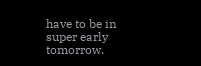have to be in super early tomorrow.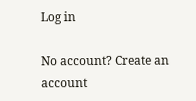Log in

No account? Create an account